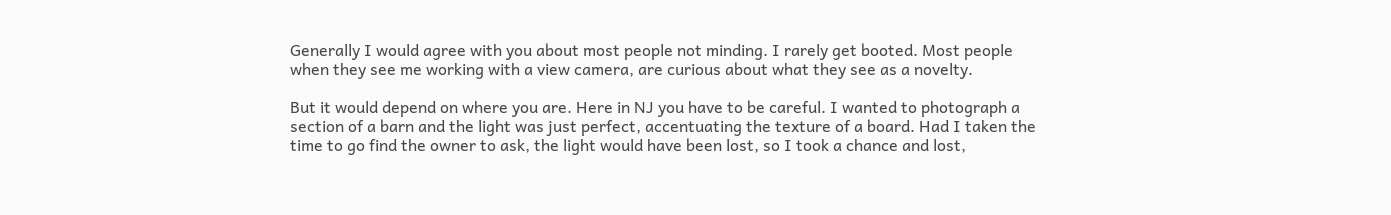Generally I would agree with you about most people not minding. I rarely get booted. Most people when they see me working with a view camera, are curious about what they see as a novelty.

But it would depend on where you are. Here in NJ you have to be careful. I wanted to photograph a section of a barn and the light was just perfect, accentuating the texture of a board. Had I taken the time to go find the owner to ask, the light would have been lost, so I took a chance and lost,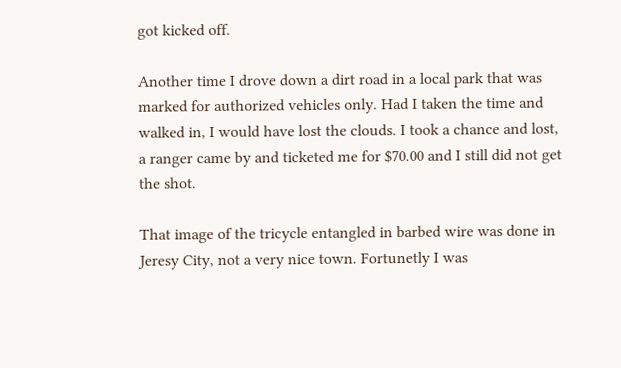got kicked off.

Another time I drove down a dirt road in a local park that was marked for authorized vehicles only. Had I taken the time and walked in, I would have lost the clouds. I took a chance and lost, a ranger came by and ticketed me for $70.00 and I still did not get the shot.

That image of the tricycle entangled in barbed wire was done in Jeresy City, not a very nice town. Fortunetly I was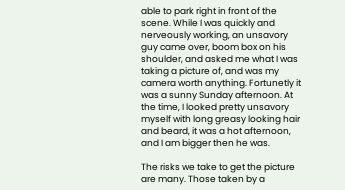able to park right in front of the scene. While I was quickly and nerveously working, an unsavory guy came over, boom box on his shoulder, and asked me what I was taking a picture of, and was my camera worth anything. Fortunetly it was a sunny Sunday afternoon. At the time, I looked pretty unsavory myself with long greasy looking hair and beard, it was a hot afternoon, and I am bigger then he was.

The risks we take to get the picture are many. Those taken by a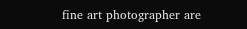fine art photographer are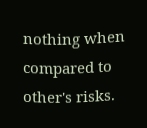nothing when compared to other's risks.